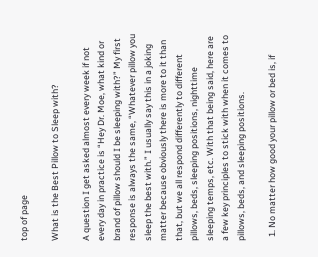top of page

What is the Best Pillow to Sleep with?

A question I get asked almost every week if not every day in practice is “Hey Dr. Moe, what kind or brand of pillow should I be sleeping with?” My first response is always the same, “Whatever pillow you sleep the best with.” I usually say this in a joking matter because obviously there is more to it than that, but we all respond differently to different pillows, beds, sleeping positions, nighttime sleeping temps, etc. With that being said, here are a few key principles to stick with when it comes to pillows, beds, and sleeping positions.

  1. No matter how good your pillow or bed is, if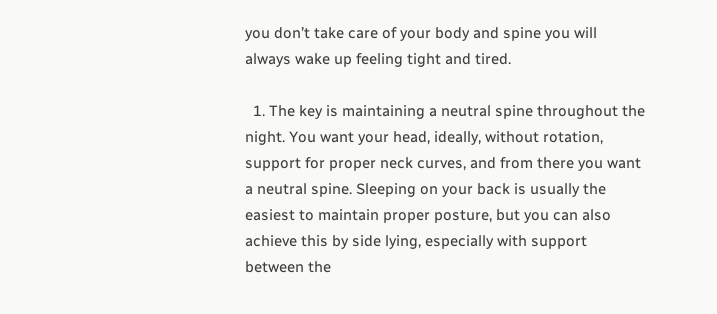you don’t take care of your body and spine you will always wake up feeling tight and tired.

  1. The key is maintaining a neutral spine throughout the night. You want your head, ideally, without rotation, support for proper neck curves, and from there you want a neutral spine. Sleeping on your back is usually the easiest to maintain proper posture, but you can also achieve this by side lying, especially with support between the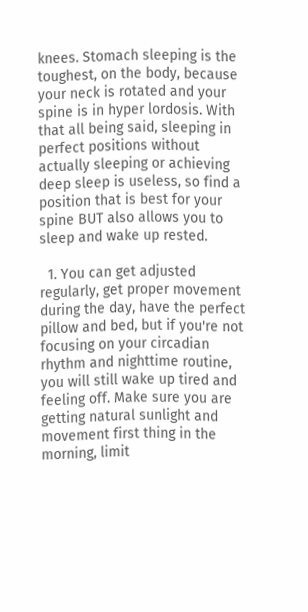knees. Stomach sleeping is the toughest, on the body, because your neck is rotated and your spine is in hyper lordosis. With that all being said, sleeping in perfect positions without actually sleeping or achieving deep sleep is useless, so find a position that is best for your spine BUT also allows you to sleep and wake up rested.

  1. You can get adjusted regularly, get proper movement during the day, have the perfect pillow and bed, but if you're not focusing on your circadian rhythm and nighttime routine, you will still wake up tired and feeling off. Make sure you are getting natural sunlight and movement first thing in the morning, limit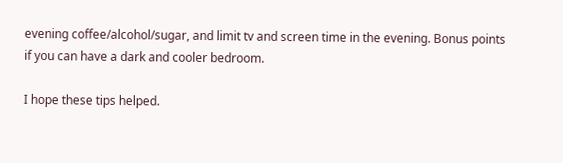evening coffee/alcohol/sugar, and limit tv and screen time in the evening. Bonus points if you can have a dark and cooler bedroom.

I hope these tips helped.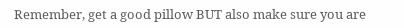Remember, get a good pillow BUT also make sure you are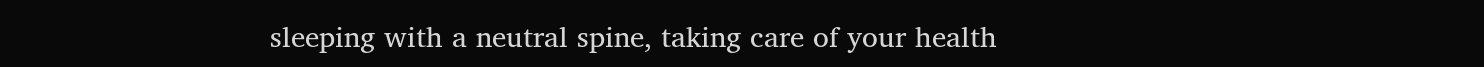sleeping with a neutral spine, taking care of your health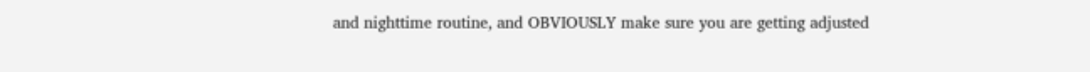and nighttime routine, and OBVIOUSLY make sure you are getting adjusted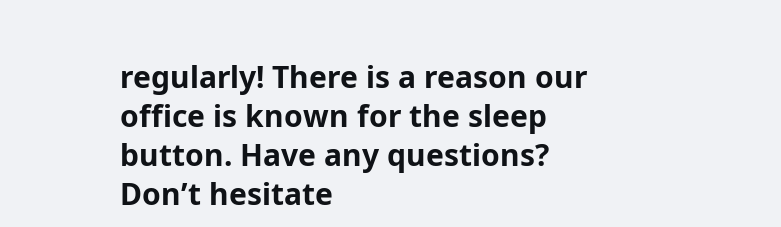regularly! There is a reason our office is known for the sleep button. Have any questions? Don’t hesitate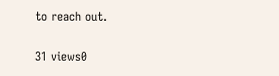to reach out.

31 views0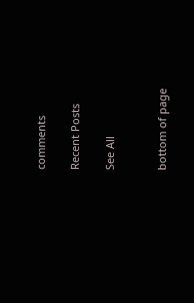comments

Recent Posts

See All


bottom of page